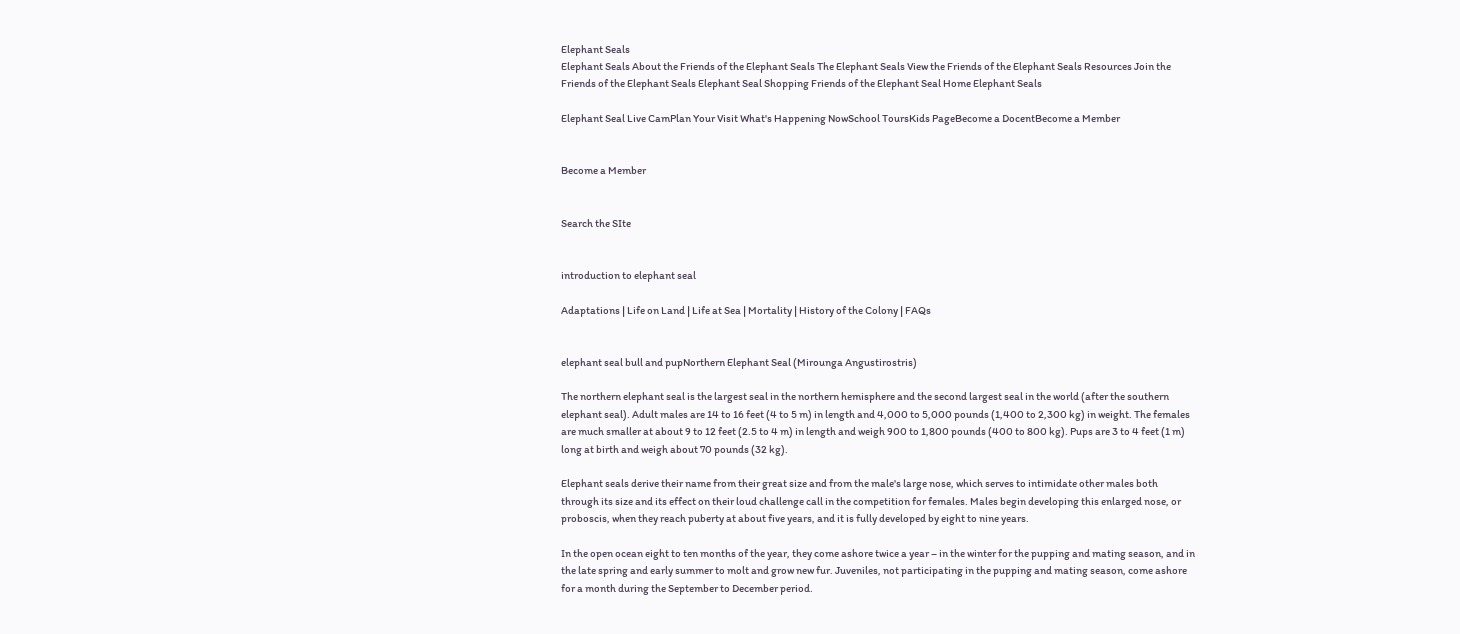Elephant Seals
Elephant Seals About the Friends of the Elephant Seals The Elephant Seals View the Friends of the Elephant Seals Resources Join the Friends of the Elephant Seals Elephant Seal Shopping Friends of the Elephant Seal Home Elephant Seals

Elephant Seal Live CamPlan Your Visit What's Happening NowSchool ToursKids PageBecome a DocentBecome a Member


Become a Member


Search the SIte


introduction to elephant seal

Adaptations | Life on Land | Life at Sea | Mortality | History of the Colony | FAQs


elephant seal bull and pupNorthern Elephant Seal (Mirounga Angustirostris)

The northern elephant seal is the largest seal in the northern hemisphere and the second largest seal in the world (after the southern elephant seal). Adult males are 14 to 16 feet (4 to 5 m) in length and 4,000 to 5,000 pounds (1,400 to 2,300 kg) in weight. The females are much smaller at about 9 to 12 feet (2.5 to 4 m) in length and weigh 900 to 1,800 pounds (400 to 800 kg). Pups are 3 to 4 feet (1 m) long at birth and weigh about 70 pounds (32 kg).

Elephant seals derive their name from their great size and from the male's large nose, which serves to intimidate other males both through its size and its effect on their loud challenge call in the competition for females. Males begin developing this enlarged nose, or proboscis, when they reach puberty at about five years, and it is fully developed by eight to nine years.

In the open ocean eight to ten months of the year, they come ashore twice a year – in the winter for the pupping and mating season, and in the late spring and early summer to molt and grow new fur. Juveniles, not participating in the pupping and mating season, come ashore for a month during the September to December period.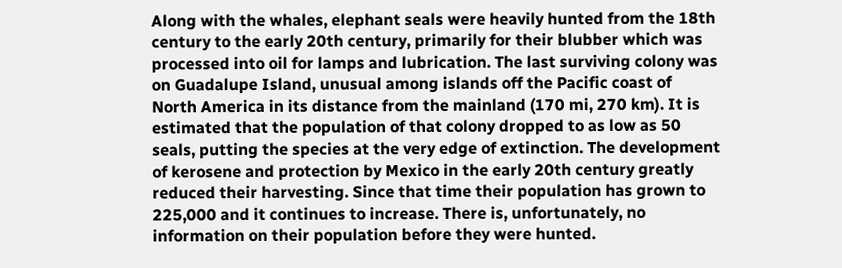Along with the whales, elephant seals were heavily hunted from the 18th century to the early 20th century, primarily for their blubber which was processed into oil for lamps and lubrication. The last surviving colony was on Guadalupe Island, unusual among islands off the Pacific coast of North America in its distance from the mainland (170 mi, 270 km). It is estimated that the population of that colony dropped to as low as 50 seals, putting the species at the very edge of extinction. The development of kerosene and protection by Mexico in the early 20th century greatly reduced their harvesting. Since that time their population has grown to 225,000 and it continues to increase. There is, unfortunately, no information on their population before they were hunted.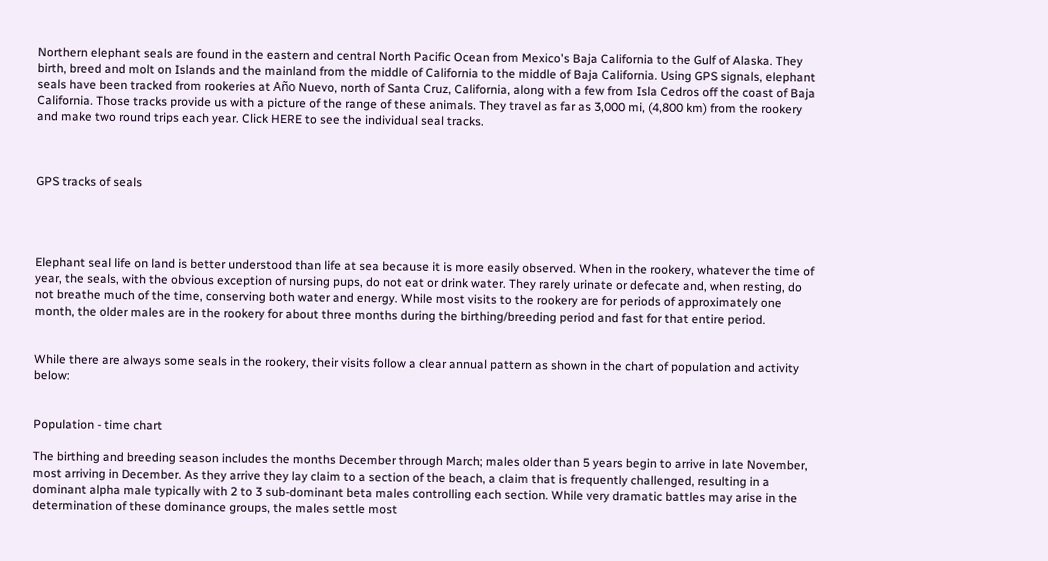Northern elephant seals are found in the eastern and central North Pacific Ocean from Mexico's Baja California to the Gulf of Alaska. They birth, breed and molt on Islands and the mainland from the middle of California to the middle of Baja California. Using GPS signals, elephant seals have been tracked from rookeries at Año Nuevo, north of Santa Cruz, California, along with a few from Isla Cedros off the coast of Baja California. Those tracks provide us with a picture of the range of these animals. They travel as far as 3,000 mi, (4,800 km) from the rookery and make two round trips each year. Click HERE to see the individual seal tracks.



GPS tracks of seals




Elephant seal life on land is better understood than life at sea because it is more easily observed. When in the rookery, whatever the time of year, the seals, with the obvious exception of nursing pups, do not eat or drink water. They rarely urinate or defecate and, when resting, do not breathe much of the time, conserving both water and energy. While most visits to the rookery are for periods of approximately one month, the older males are in the rookery for about three months during the birthing/breeding period and fast for that entire period.


While there are always some seals in the rookery, their visits follow a clear annual pattern as shown in the chart of population and activity below:


Population - time chart

The birthing and breeding season includes the months December through March; males older than 5 years begin to arrive in late November, most arriving in December. As they arrive they lay claim to a section of the beach, a claim that is frequently challenged, resulting in a dominant alpha male typically with 2 to 3 sub-dominant beta males controlling each section. While very dramatic battles may arise in the determination of these dominance groups, the males settle most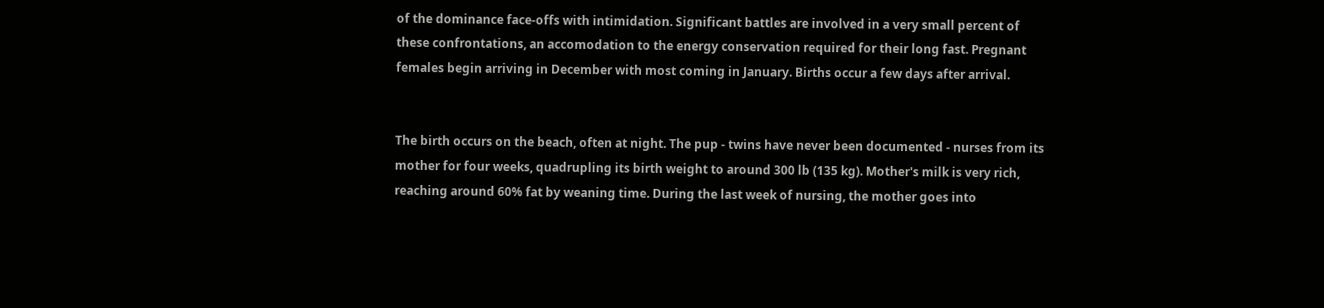of the dominance face-offs with intimidation. Significant battles are involved in a very small percent of these confrontations, an accomodation to the energy conservation required for their long fast. Pregnant females begin arriving in December with most coming in January. Births occur a few days after arrival.


The birth occurs on the beach, often at night. The pup - twins have never been documented - nurses from its mother for four weeks, quadrupling its birth weight to around 300 lb (135 kg). Mother's milk is very rich, reaching around 60% fat by weaning time. During the last week of nursing, the mother goes into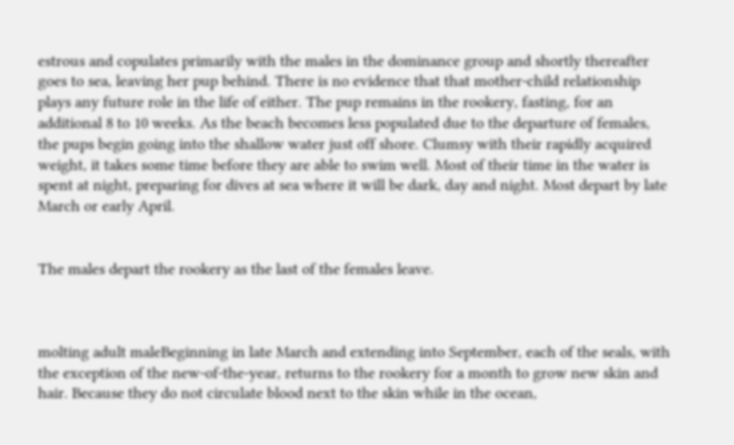estrous and copulates primarily with the males in the dominance group and shortly thereafter goes to sea, leaving her pup behind. There is no evidence that that mother-child relationship plays any future role in the life of either. The pup remains in the rookery, fasting, for an additional 8 to 10 weeks. As the beach becomes less populated due to the departure of females, the pups begin going into the shallow water just off shore. Clumsy with their rapidly acquired weight, it takes some time before they are able to swim well. Most of their time in the water is spent at night, preparing for dives at sea where it will be dark, day and night. Most depart by late March or early April.


The males depart the rookery as the last of the females leave.



molting adult maleBeginning in late March and extending into September, each of the seals, with the exception of the new-of-the-year, returns to the rookery for a month to grow new skin and hair. Because they do not circulate blood next to the skin while in the ocean,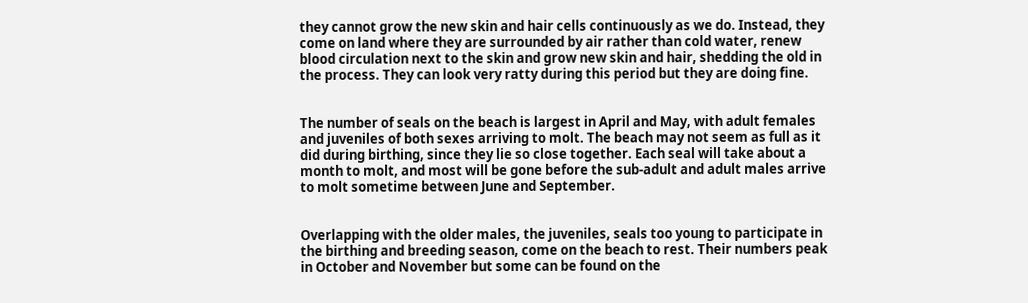they cannot grow the new skin and hair cells continuously as we do. Instead, they come on land where they are surrounded by air rather than cold water, renew blood circulation next to the skin and grow new skin and hair, shedding the old in the process. They can look very ratty during this period but they are doing fine.


The number of seals on the beach is largest in April and May, with adult females and juveniles of both sexes arriving to molt. The beach may not seem as full as it did during birthing, since they lie so close together. Each seal will take about a month to molt, and most will be gone before the sub-adult and adult males arrive to molt sometime between June and September.


Overlapping with the older males, the juveniles, seals too young to participate in the birthing and breeding season, come on the beach to rest. Their numbers peak in October and November but some can be found on the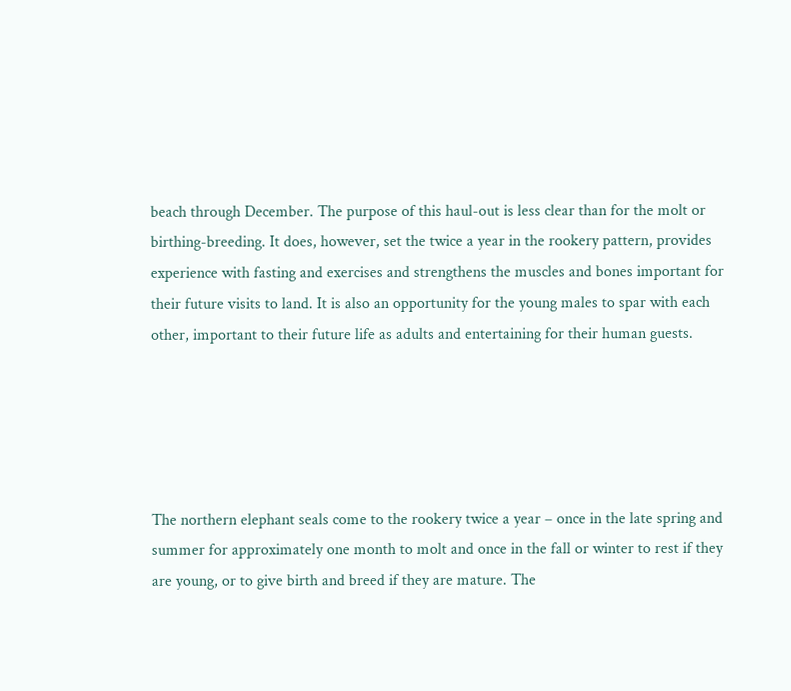beach through December. The purpose of this haul-out is less clear than for the molt or birthing-breeding. It does, however, set the twice a year in the rookery pattern, provides experience with fasting and exercises and strengthens the muscles and bones important for their future visits to land. It is also an opportunity for the young males to spar with each other, important to their future life as adults and entertaining for their human guests.





The northern elephant seals come to the rookery twice a year – once in the late spring and summer for approximately one month to molt and once in the fall or winter to rest if they are young, or to give birth and breed if they are mature. The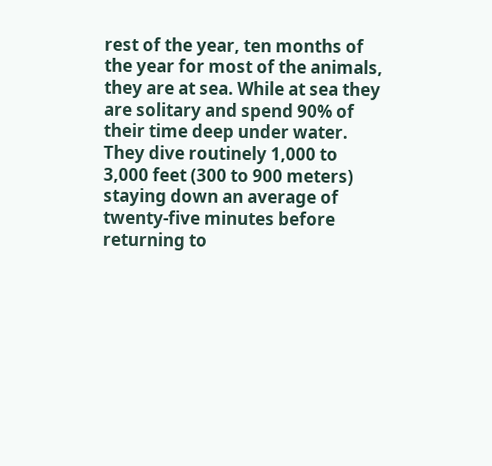rest of the year, ten months of the year for most of the animals, they are at sea. While at sea they are solitary and spend 90% of their time deep under water. They dive routinely 1,000 to 3,000 feet (300 to 900 meters) staying down an average of twenty-five minutes before returning to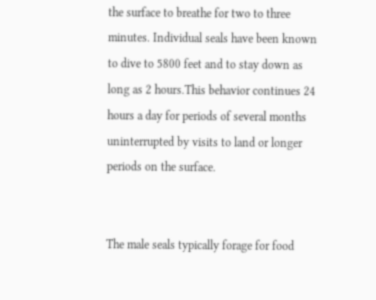the surface to breathe for two to three minutes. Individual seals have been known to dive to 5800 feet and to stay down as long as 2 hours.This behavior continues 24 hours a day for periods of several months uninterrupted by visits to land or longer periods on the surface.


The male seals typically forage for food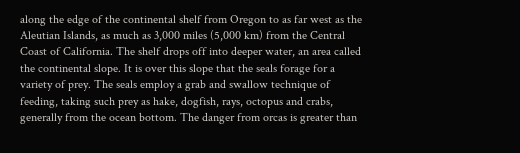along the edge of the continental shelf from Oregon to as far west as the Aleutian Islands, as much as 3,000 miles (5,000 km) from the Central Coast of California. The shelf drops off into deeper water, an area called the continental slope. It is over this slope that the seals forage for a variety of prey. The seals employ a grab and swallow technique of feeding, taking such prey as hake, dogfish, rays, octopus and crabs, generally from the ocean bottom. The danger from orcas is greater than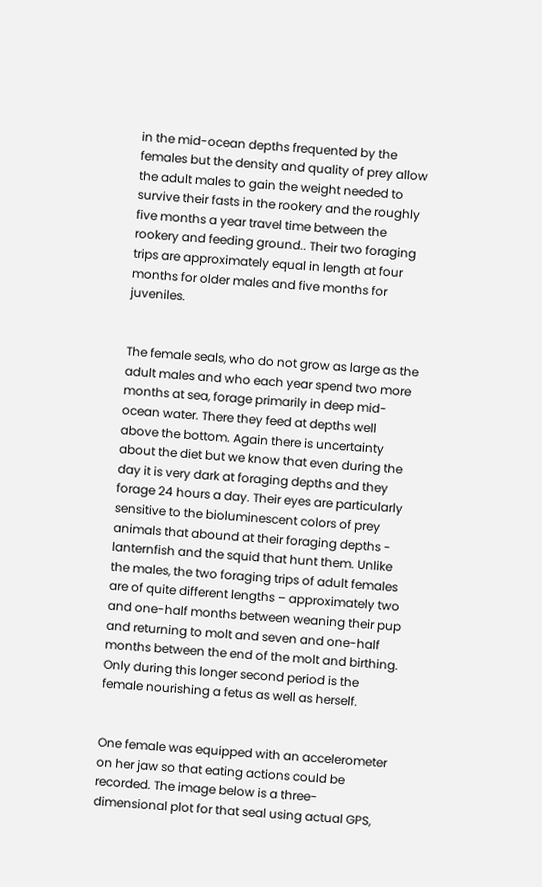in the mid-ocean depths frequented by the females but the density and quality of prey allow the adult males to gain the weight needed to survive their fasts in the rookery and the roughly five months a year travel time between the rookery and feeding ground.. Their two foraging trips are approximately equal in length at four months for older males and five months for juveniles.


The female seals, who do not grow as large as the adult males and who each year spend two more months at sea, forage primarily in deep mid-ocean water. There they feed at depths well above the bottom. Again there is uncertainty about the diet but we know that even during the day it is very dark at foraging depths and they forage 24 hours a day. Their eyes are particularly sensitive to the bioluminescent colors of prey animals that abound at their foraging depths - lanternfish and the squid that hunt them. Unlike the males, the two foraging trips of adult females are of quite different lengths – approximately two and one-half months between weaning their pup and returning to molt and seven and one-half months between the end of the molt and birthing. Only during this longer second period is the female nourishing a fetus as well as herself.


One female was equipped with an accelerometer on her jaw so that eating actions could be recorded. The image below is a three-dimensional plot for that seal using actual GPS,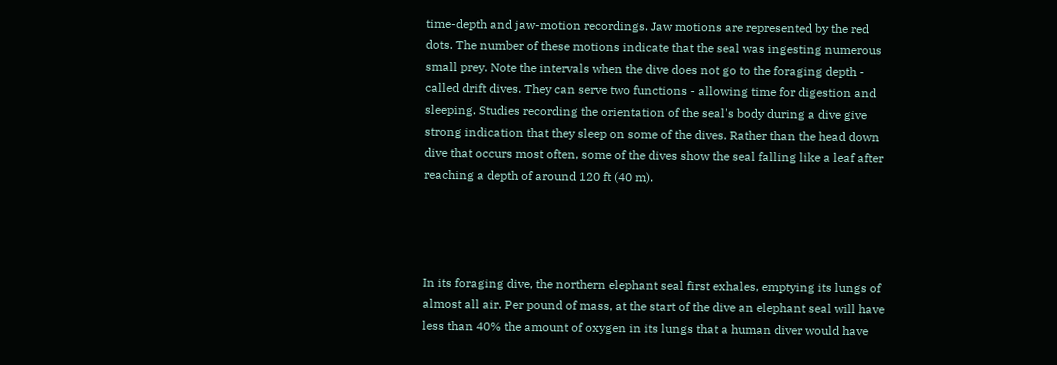time-depth and jaw-motion recordings. Jaw motions are represented by the red dots. The number of these motions indicate that the seal was ingesting numerous small prey. Note the intervals when the dive does not go to the foraging depth - called drift dives. They can serve two functions - allowing time for digestion and sleeping. Studies recording the orientation of the seal's body during a dive give strong indication that they sleep on some of the dives. Rather than the head down dive that occurs most often, some of the dives show the seal falling like a leaf after reaching a depth of around 120 ft (40 m).




In its foraging dive, the northern elephant seal first exhales, emptying its lungs of almost all air. Per pound of mass, at the start of the dive an elephant seal will have less than 40% the amount of oxygen in its lungs that a human diver would have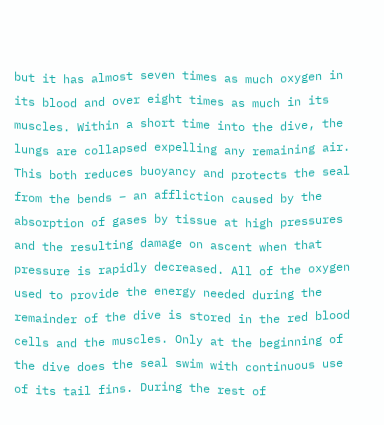but it has almost seven times as much oxygen in its blood and over eight times as much in its muscles. Within a short time into the dive, the lungs are collapsed expelling any remaining air. This both reduces buoyancy and protects the seal from the bends – an affliction caused by the absorption of gases by tissue at high pressures and the resulting damage on ascent when that pressure is rapidly decreased. All of the oxygen used to provide the energy needed during the remainder of the dive is stored in the red blood cells and the muscles. Only at the beginning of the dive does the seal swim with continuous use of its tail fins. During the rest of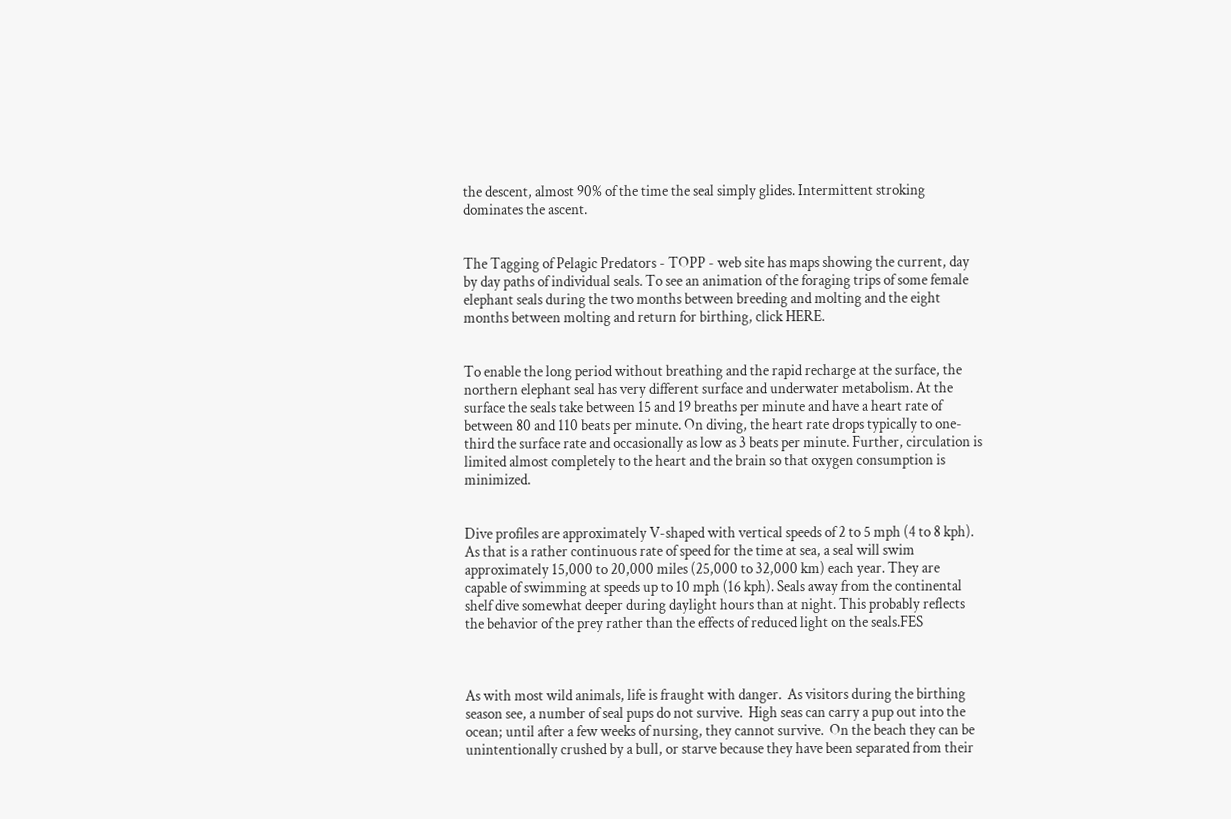the descent, almost 90% of the time the seal simply glides. Intermittent stroking dominates the ascent.


The Tagging of Pelagic Predators - TOPP - web site has maps showing the current, day by day paths of individual seals. To see an animation of the foraging trips of some female elephant seals during the two months between breeding and molting and the eight months between molting and return for birthing, click HERE.


To enable the long period without breathing and the rapid recharge at the surface, the northern elephant seal has very different surface and underwater metabolism. At the surface the seals take between 15 and 19 breaths per minute and have a heart rate of between 80 and 110 beats per minute. On diving, the heart rate drops typically to one-third the surface rate and occasionally as low as 3 beats per minute. Further, circulation is limited almost completely to the heart and the brain so that oxygen consumption is minimized.


Dive profiles are approximately V-shaped with vertical speeds of 2 to 5 mph (4 to 8 kph). As that is a rather continuous rate of speed for the time at sea, a seal will swim approximately 15,000 to 20,000 miles (25,000 to 32,000 km) each year. They are capable of swimming at speeds up to 10 mph (16 kph). Seals away from the continental shelf dive somewhat deeper during daylight hours than at night. This probably reflects the behavior of the prey rather than the effects of reduced light on the seals.FES



As with most wild animals, life is fraught with danger.  As visitors during the birthing season see, a number of seal pups do not survive.  High seas can carry a pup out into the ocean; until after a few weeks of nursing, they cannot survive.  On the beach they can be unintentionally crushed by a bull, or starve because they have been separated from their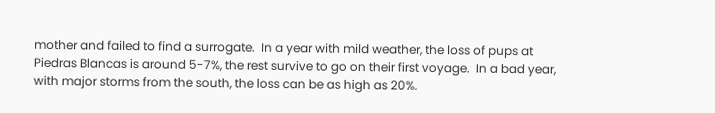mother and failed to find a surrogate.  In a year with mild weather, the loss of pups at Piedras Blancas is around 5-7%, the rest survive to go on their first voyage.  In a bad year, with major storms from the south, the loss can be as high as 20%.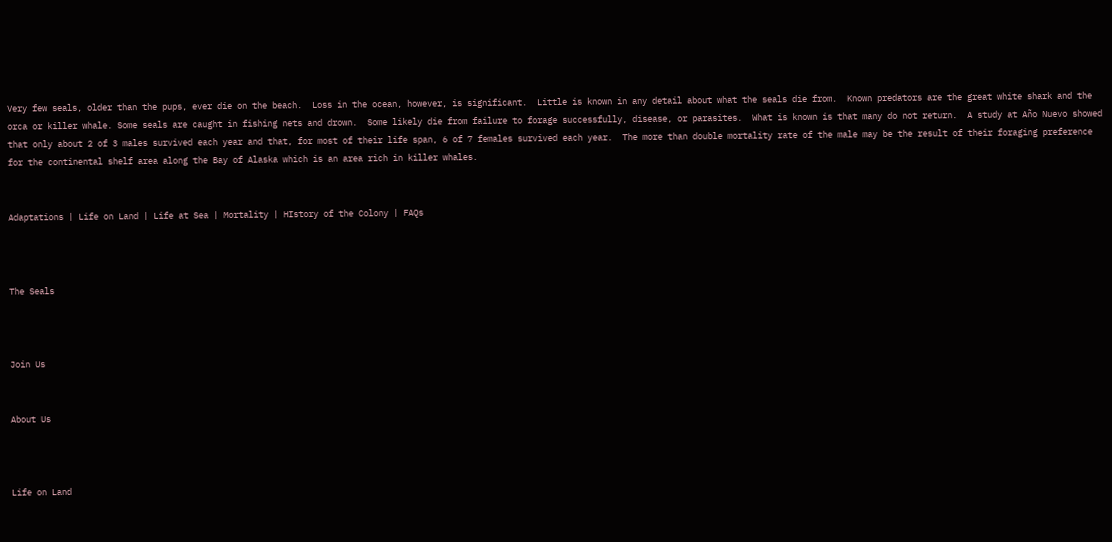Very few seals, older than the pups, ever die on the beach.  Loss in the ocean, however, is significant.  Little is known in any detail about what the seals die from.  Known predators are the great white shark and the orca or killer whale. Some seals are caught in fishing nets and drown.  Some likely die from failure to forage successfully, disease, or parasites.  What is known is that many do not return.  A study at Año Nuevo showed that only about 2 of 3 males survived each year and that, for most of their life span, 6 of 7 females survived each year.  The more than double mortality rate of the male may be the result of their foraging preference for the continental shelf area along the Bay of Alaska which is an area rich in killer whales.


Adaptations | Life on Land | Life at Sea | Mortality | HIstory of the Colony | FAQs



The Seals



Join Us


About Us



Life on Land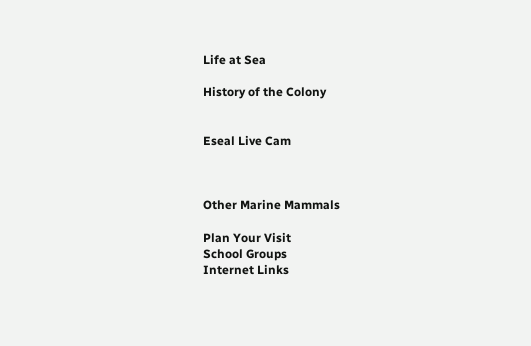Life at Sea

History of the Colony


Eseal Live Cam



Other Marine Mammals

Plan Your Visit
School Groups
Internet Links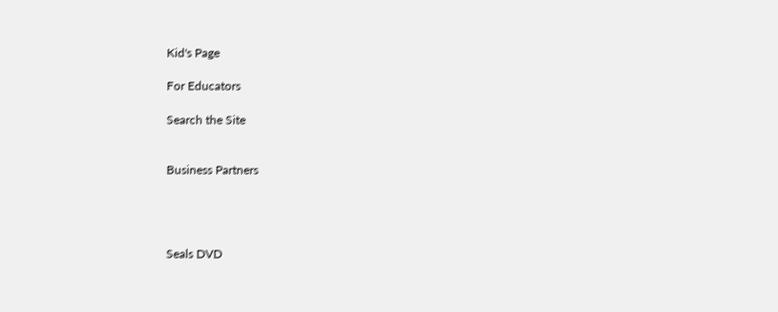Kid's Page

For Educators

Search the Site


Business Partners




Seals DVD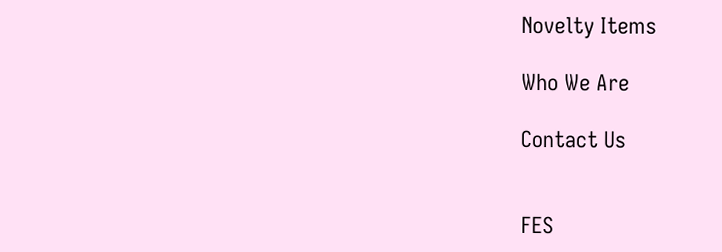Novelty Items

Who We Are

Contact Us


FES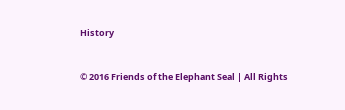History



© 2016 Friends of the Elephant Seal | All Rights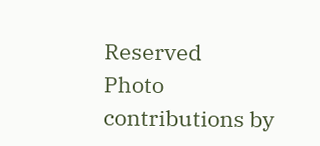Reserved
Photo contributions by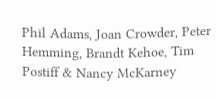Phil Adams, Joan Crowder, Peter Hemming, Brandt Kehoe, Tim Postiff & Nancy McKarney